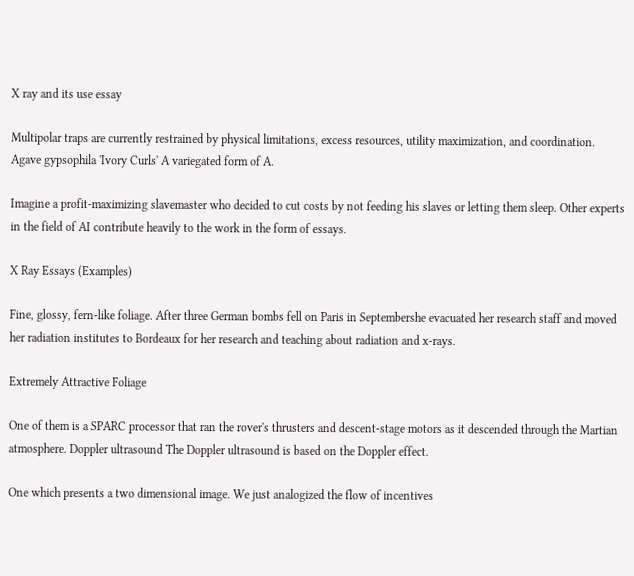X ray and its use essay

Multipolar traps are currently restrained by physical limitations, excess resources, utility maximization, and coordination. Agave gypsophila 'Ivory Curls' A variegated form of A.

Imagine a profit-maximizing slavemaster who decided to cut costs by not feeding his slaves or letting them sleep. Other experts in the field of AI contribute heavily to the work in the form of essays.

X Ray Essays (Examples)

Fine, glossy, fern-like foliage. After three German bombs fell on Paris in Septembershe evacuated her research staff and moved her radiation institutes to Bordeaux for her research and teaching about radiation and x-rays.

Extremely Attractive Foliage

One of them is a SPARC processor that ran the rover's thrusters and descent-stage motors as it descended through the Martian atmosphere. Doppler ultrasound The Doppler ultrasound is based on the Doppler effect.

One which presents a two dimensional image. We just analogized the flow of incentives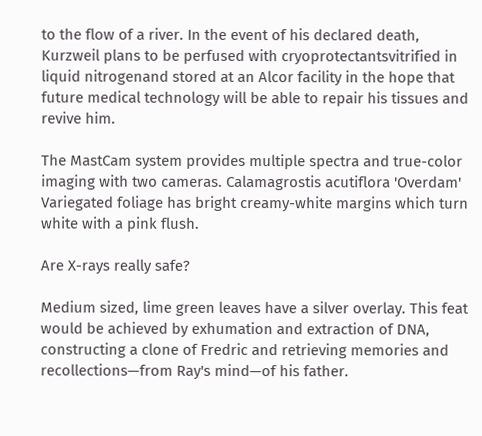to the flow of a river. In the event of his declared death, Kurzweil plans to be perfused with cryoprotectantsvitrified in liquid nitrogenand stored at an Alcor facility in the hope that future medical technology will be able to repair his tissues and revive him.

The MastCam system provides multiple spectra and true-color imaging with two cameras. Calamagrostis acutiflora 'Overdam' Variegated foliage has bright creamy-white margins which turn white with a pink flush.

Are X-rays really safe?

Medium sized, lime green leaves have a silver overlay. This feat would be achieved by exhumation and extraction of DNA, constructing a clone of Fredric and retrieving memories and recollections—from Ray's mind—of his father.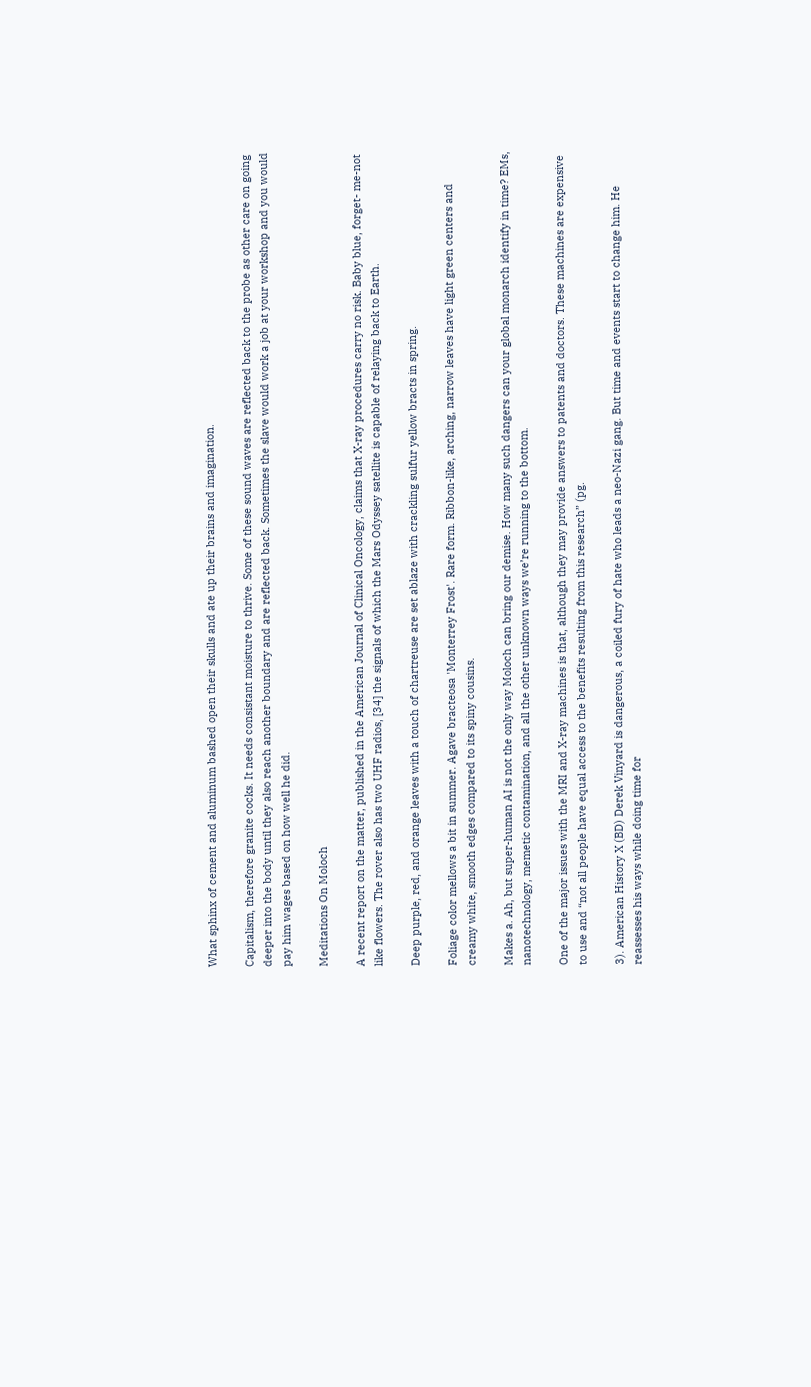What sphinx of cement and aluminum bashed open their skulls and ate up their brains and imagination.

Capitalism, therefore granite cocks. It needs consistant moisture to thrive. Some of these sound waves are reflected back to the probe as other care on going deeper into the body until they also reach another boundary and are reflected back. Sometimes the slave would work a job at your workshop and you would pay him wages based on how well he did.

Meditations On Moloch

A recent report on the matter, published in the American Journal of Clinical Oncology, claims that X-ray procedures carry no risk. Baby blue, forget- me-not like flowers. The rover also has two UHF radios, [34] the signals of which the Mars Odyssey satellite is capable of relaying back to Earth.

Deep purple, red, and orange leaves with a touch of chartreuse are set ablaze with crackling sulfur yellow bracts in spring.

Foliage color mellows a bit in summer. Agave bracteosa 'Monterrey Frost'. Rare form. Ribbon-like, arching, narrow leaves have light green centers and creamy white, smooth edges compared to its spiny cousins.

Makes a. Ah, but super-human AI is not the only way Moloch can bring our demise. How many such dangers can your global monarch identify in time? EMs, nanotechnology, memetic contamination, and all the other unknown ways we’re running to the bottom.

One of the major issues with the MRI and X-ray machines is that, although they may provide answers to patents and doctors. These machines are expensive to use and “not all people have equal access to the benefits resulting from this research” (pg.

3). American History X (BD) Derek Vinyard is dangerous, a coiled fury of hate who leads a neo-Nazi gang. But time and events start to change him. He reassesses his ways while doing time for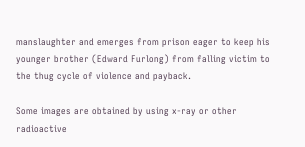manslaughter and emerges from prison eager to keep his younger brother (Edward Furlong) from falling victim to the thug cycle of violence and payback.

Some images are obtained by using x-ray or other radioactive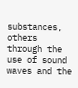substances, others through the use of sound waves and the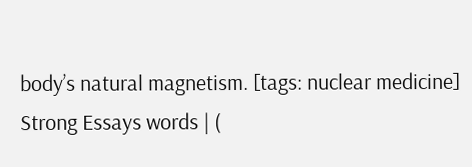body’s natural magnetism. [tags: nuclear medicine] Strong Essays words | (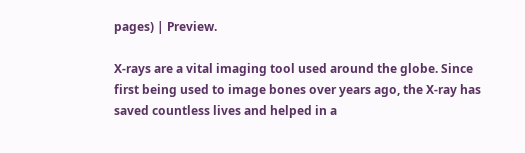pages) | Preview.

X-rays are a vital imaging tool used around the globe. Since first being used to image bones over years ago, the X-ray has saved countless lives and helped in a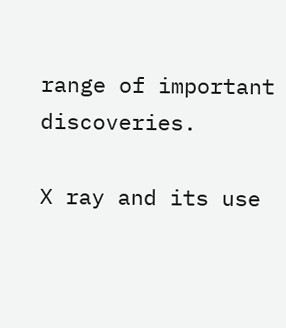range of important discoveries.

X ray and its use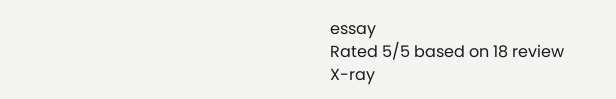essay
Rated 5/5 based on 18 review
X-ray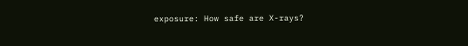exposure: How safe are X-rays?